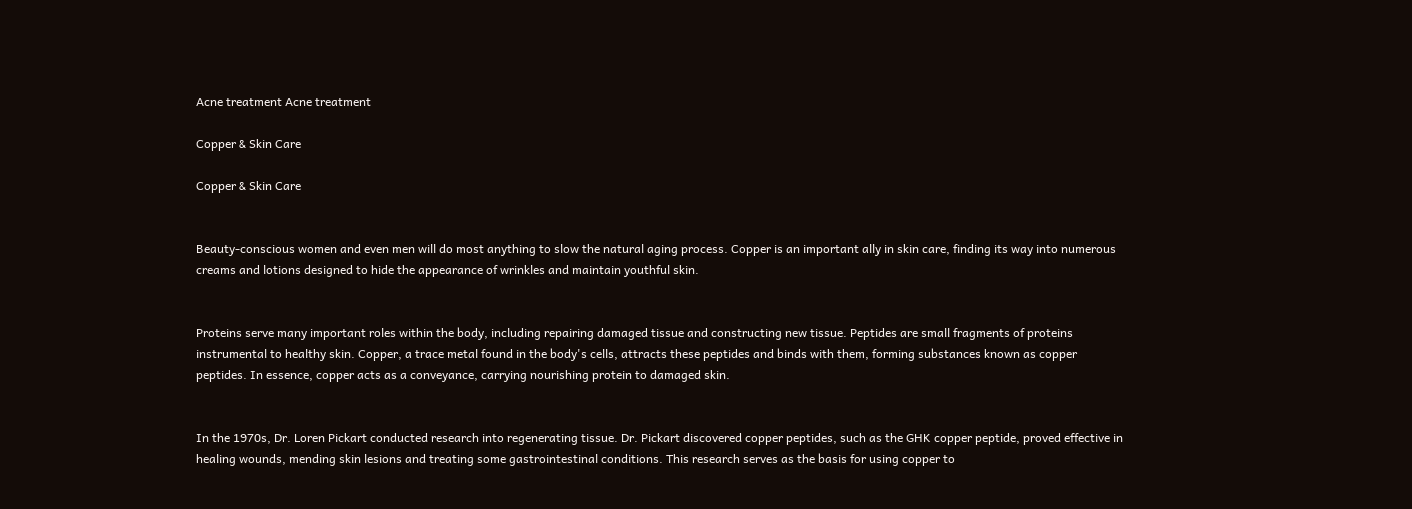Acne treatment Acne treatment

Copper & Skin Care

Copper & Skin Care


Beauty-conscious women and even men will do most anything to slow the natural aging process. Copper is an important ally in skin care, finding its way into numerous creams and lotions designed to hide the appearance of wrinkles and maintain youthful skin.


Proteins serve many important roles within the body, including repairing damaged tissue and constructing new tissue. Peptides are small fragments of proteins instrumental to healthy skin. Copper, a trace metal found in the body's cells, attracts these peptides and binds with them, forming substances known as copper peptides. In essence, copper acts as a conveyance, carrying nourishing protein to damaged skin.


In the 1970s, Dr. Loren Pickart conducted research into regenerating tissue. Dr. Pickart discovered copper peptides, such as the GHK copper peptide, proved effective in healing wounds, mending skin lesions and treating some gastrointestinal conditions. This research serves as the basis for using copper to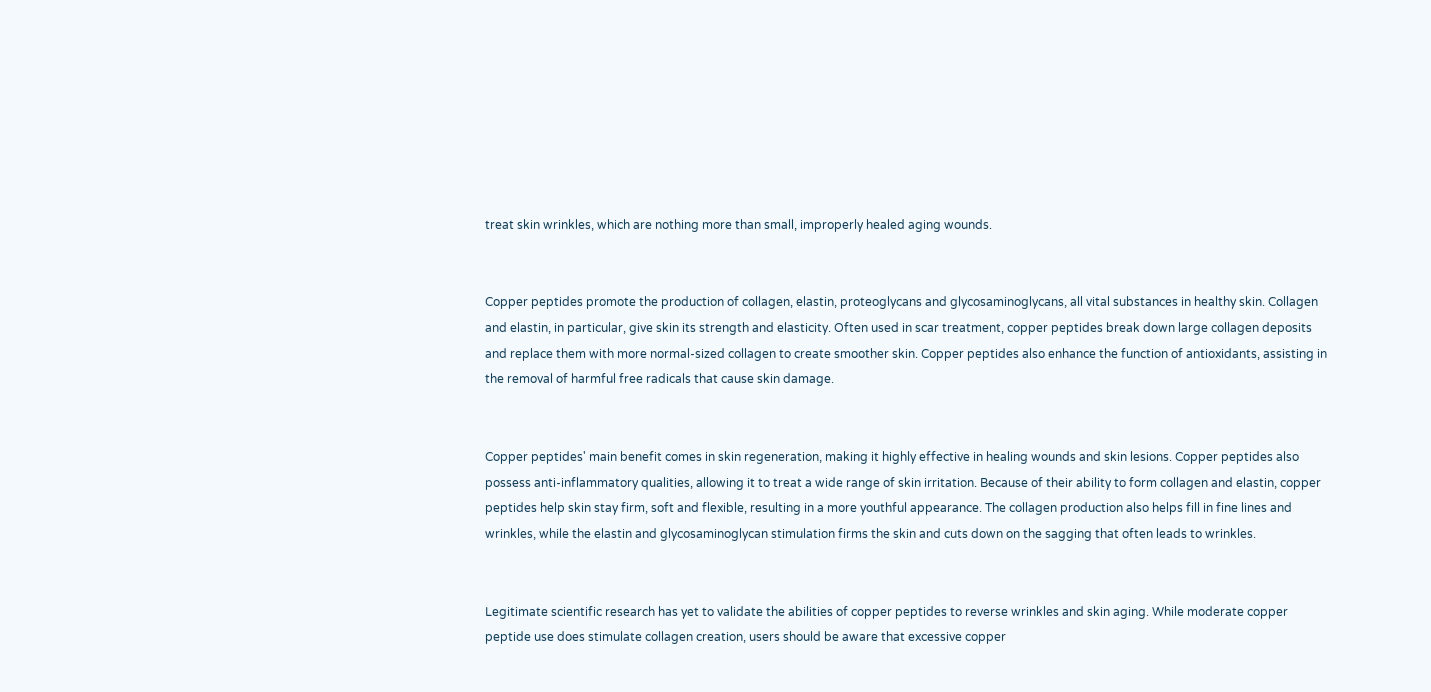treat skin wrinkles, which are nothing more than small, improperly healed aging wounds.


Copper peptides promote the production of collagen, elastin, proteoglycans and glycosaminoglycans, all vital substances in healthy skin. Collagen and elastin, in particular, give skin its strength and elasticity. Often used in scar treatment, copper peptides break down large collagen deposits and replace them with more normal-sized collagen to create smoother skin. Copper peptides also enhance the function of antioxidants, assisting in the removal of harmful free radicals that cause skin damage.


Copper peptides' main benefit comes in skin regeneration, making it highly effective in healing wounds and skin lesions. Copper peptides also possess anti-inflammatory qualities, allowing it to treat a wide range of skin irritation. Because of their ability to form collagen and elastin, copper peptides help skin stay firm, soft and flexible, resulting in a more youthful appearance. The collagen production also helps fill in fine lines and wrinkles, while the elastin and glycosaminoglycan stimulation firms the skin and cuts down on the sagging that often leads to wrinkles.


Legitimate scientific research has yet to validate the abilities of copper peptides to reverse wrinkles and skin aging. While moderate copper peptide use does stimulate collagen creation, users should be aware that excessive copper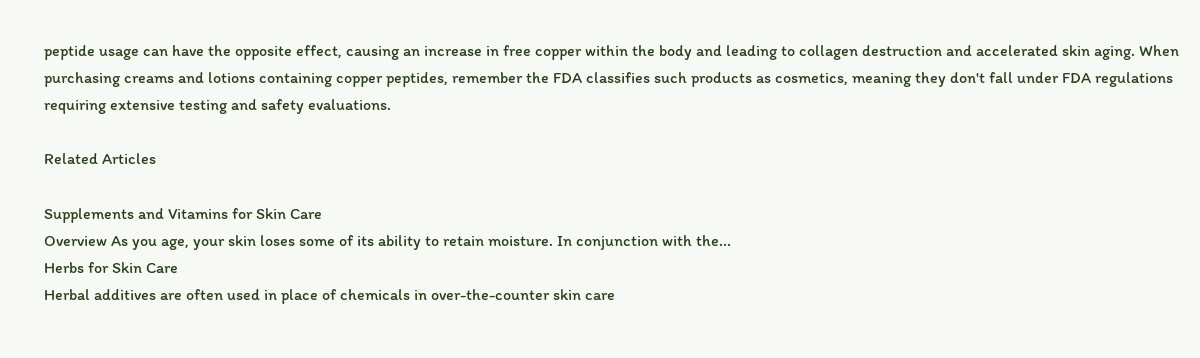peptide usage can have the opposite effect, causing an increase in free copper within the body and leading to collagen destruction and accelerated skin aging. When purchasing creams and lotions containing copper peptides, remember the FDA classifies such products as cosmetics, meaning they don't fall under FDA regulations requiring extensive testing and safety evaluations.

Related Articles

Supplements and Vitamins for Skin Care
Overview As you age, your skin loses some of its ability to retain moisture. In conjunction with the...
Herbs for Skin Care
Herbal additives are often used in place of chemicals in over-the-counter skin care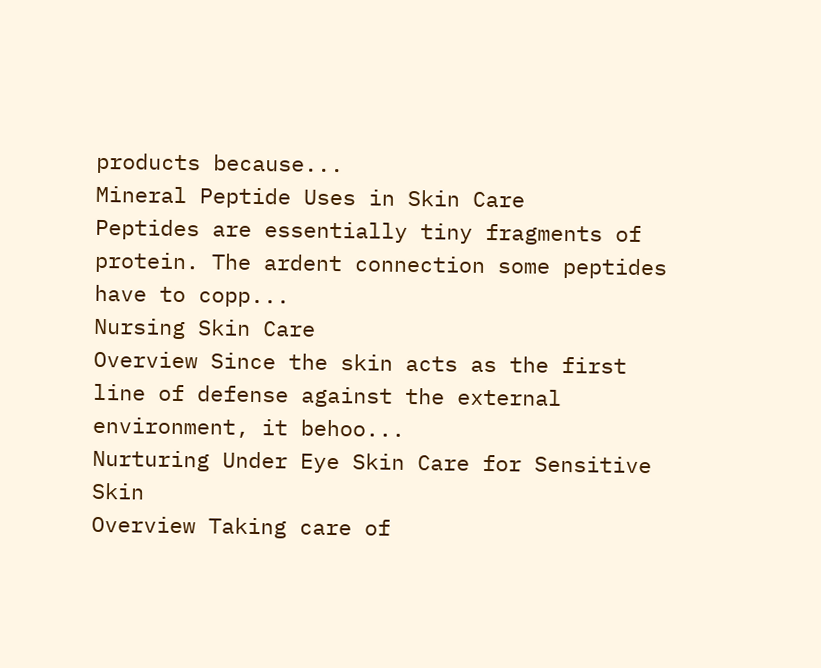products because...
Mineral Peptide Uses in Skin Care
Peptides are essentially tiny fragments of protein. The ardent connection some peptides have to copp...
Nursing Skin Care
Overview Since the skin acts as the first line of defense against the external environment, it behoo...
Nurturing Under Eye Skin Care for Sensitive Skin
Overview Taking care of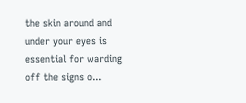the skin around and under your eyes is essential for warding off the signs o...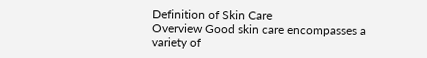Definition of Skin Care
Overview Good skin care encompasses a variety of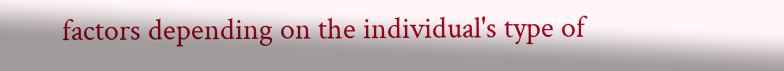factors depending on the individual's type of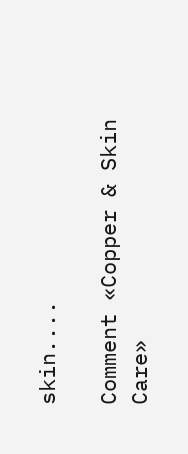skin....

Comment «Copper & Skin Care»